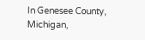In Genesee County, Michigan,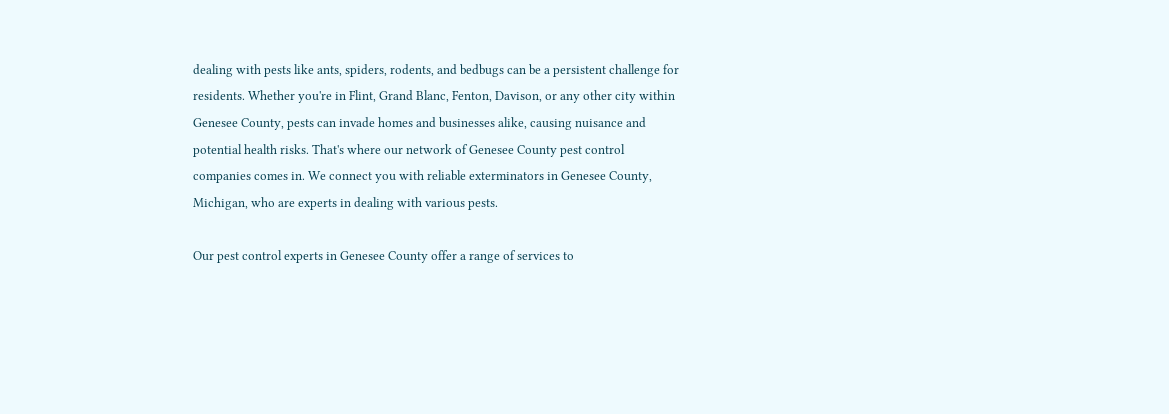dealing with pests like ants, spiders, rodents, and bedbugs can be a persistent challenge for residents. Whether you're in Flint, Grand Blanc, Fenton, Davison, or any other city within Genesee County, pests can invade homes and businesses alike, causing nuisance and potential health risks. That's where our network of Genesee County pest control companies comes in. We connect you with reliable exterminators in Genesee County, Michigan, who are experts in dealing with various pests.

Our pest control experts in Genesee County offer a range of services to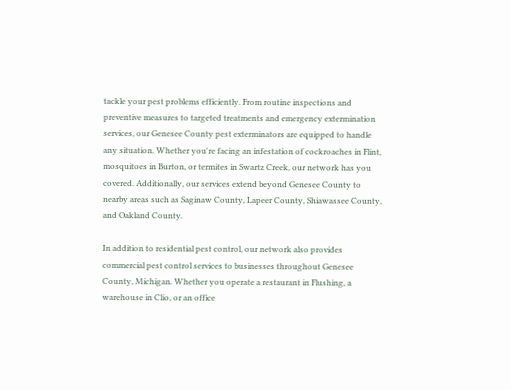tackle your pest problems efficiently. From routine inspections and preventive measures to targeted treatments and emergency extermination services, our Genesee County pest exterminators are equipped to handle any situation. Whether you're facing an infestation of cockroaches in Flint, mosquitoes in Burton, or termites in Swartz Creek, our network has you covered. Additionally, our services extend beyond Genesee County to nearby areas such as Saginaw County, Lapeer County, Shiawassee County, and Oakland County.

In addition to residential pest control, our network also provides commercial pest control services to businesses throughout Genesee County, Michigan. Whether you operate a restaurant in Flushing, a warehouse in Clio, or an office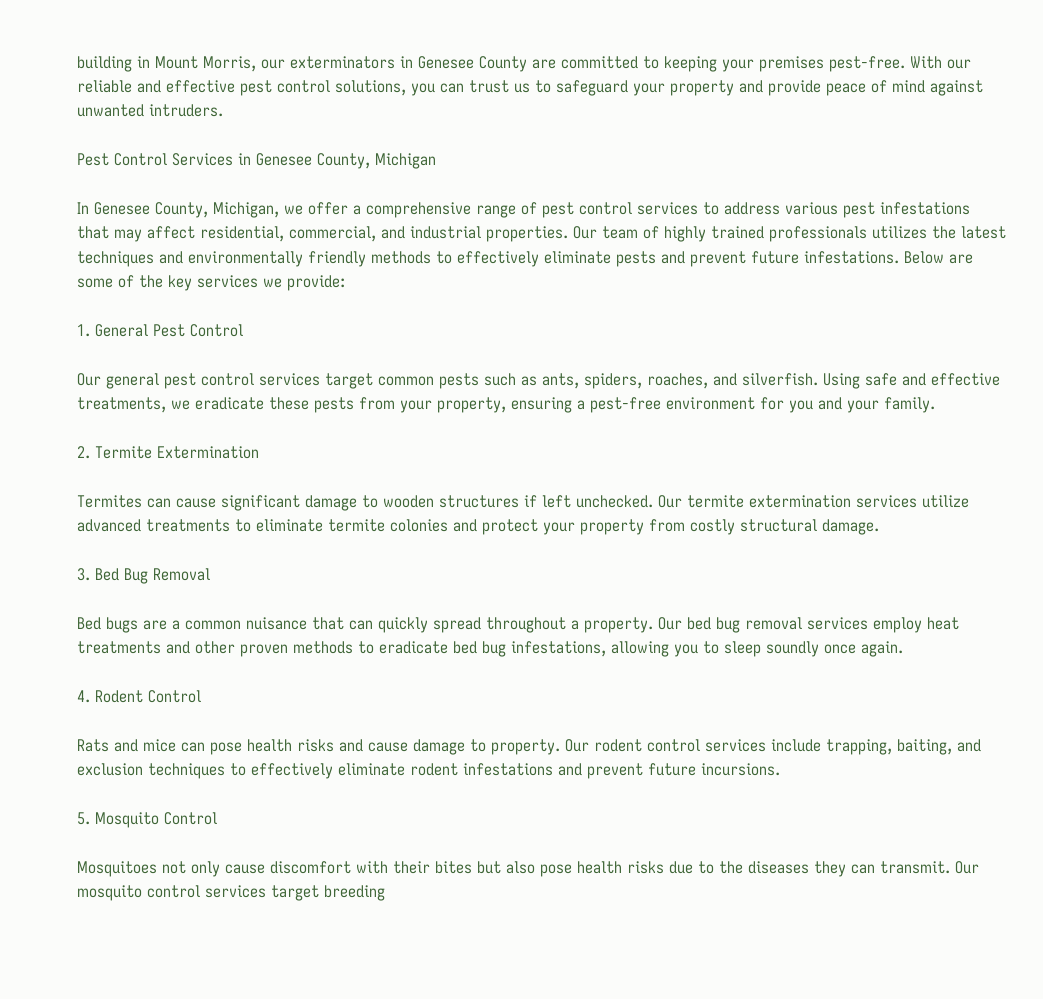building in Mount Morris, our exterminators in Genesee County are committed to keeping your premises pest-free. With our reliable and effective pest control solutions, you can trust us to safeguard your property and provide peace of mind against unwanted intruders.

Pest Control Services in Genesee County, Michigan

In Genesee County, Michigan, we offer a comprehensive range of pest control services to address various pest infestations that may affect residential, commercial, and industrial properties. Our team of highly trained professionals utilizes the latest techniques and environmentally friendly methods to effectively eliminate pests and prevent future infestations. Below are some of the key services we provide:

1. General Pest Control

Our general pest control services target common pests such as ants, spiders, roaches, and silverfish. Using safe and effective treatments, we eradicate these pests from your property, ensuring a pest-free environment for you and your family.

2. Termite Extermination

Termites can cause significant damage to wooden structures if left unchecked. Our termite extermination services utilize advanced treatments to eliminate termite colonies and protect your property from costly structural damage.

3. Bed Bug Removal

Bed bugs are a common nuisance that can quickly spread throughout a property. Our bed bug removal services employ heat treatments and other proven methods to eradicate bed bug infestations, allowing you to sleep soundly once again.

4. Rodent Control

Rats and mice can pose health risks and cause damage to property. Our rodent control services include trapping, baiting, and exclusion techniques to effectively eliminate rodent infestations and prevent future incursions.

5. Mosquito Control

Mosquitoes not only cause discomfort with their bites but also pose health risks due to the diseases they can transmit. Our mosquito control services target breeding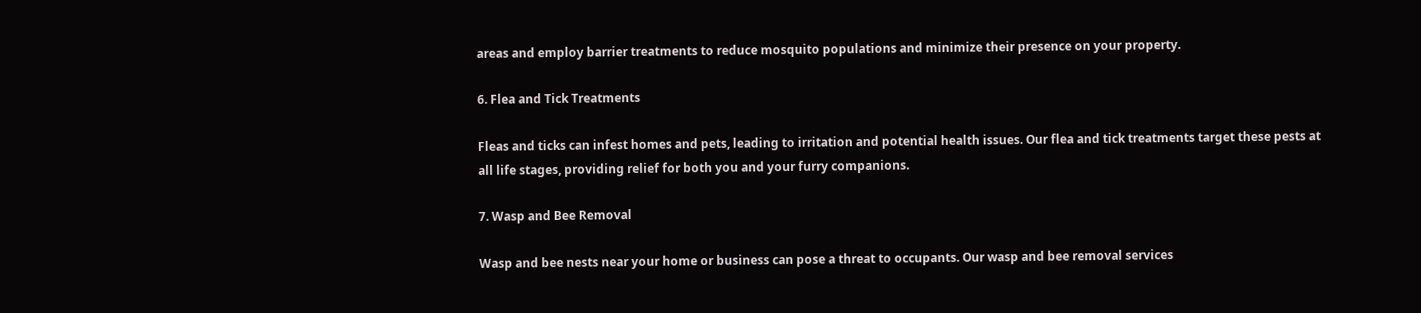areas and employ barrier treatments to reduce mosquito populations and minimize their presence on your property.

6. Flea and Tick Treatments

Fleas and ticks can infest homes and pets, leading to irritation and potential health issues. Our flea and tick treatments target these pests at all life stages, providing relief for both you and your furry companions.

7. Wasp and Bee Removal

Wasp and bee nests near your home or business can pose a threat to occupants. Our wasp and bee removal services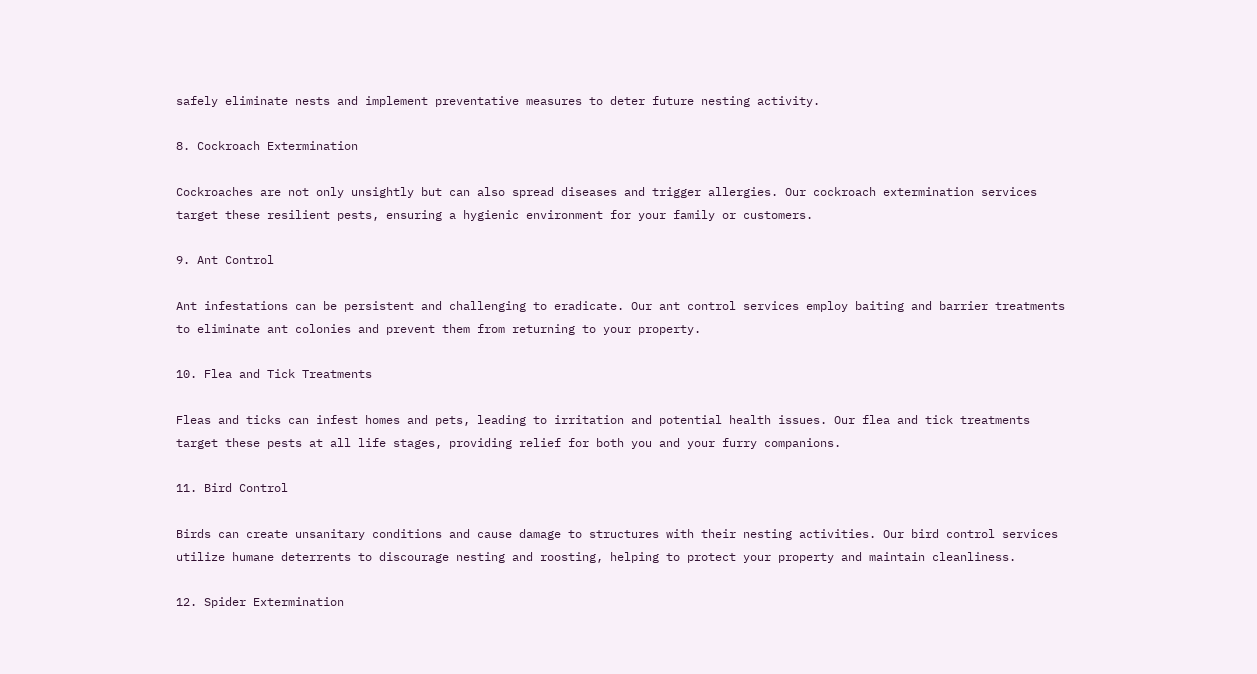safely eliminate nests and implement preventative measures to deter future nesting activity.

8. Cockroach Extermination

Cockroaches are not only unsightly but can also spread diseases and trigger allergies. Our cockroach extermination services target these resilient pests, ensuring a hygienic environment for your family or customers.

9. Ant Control

Ant infestations can be persistent and challenging to eradicate. Our ant control services employ baiting and barrier treatments to eliminate ant colonies and prevent them from returning to your property.

10. Flea and Tick Treatments

Fleas and ticks can infest homes and pets, leading to irritation and potential health issues. Our flea and tick treatments target these pests at all life stages, providing relief for both you and your furry companions.

11. Bird Control

Birds can create unsanitary conditions and cause damage to structures with their nesting activities. Our bird control services utilize humane deterrents to discourage nesting and roosting, helping to protect your property and maintain cleanliness.

12. Spider Extermination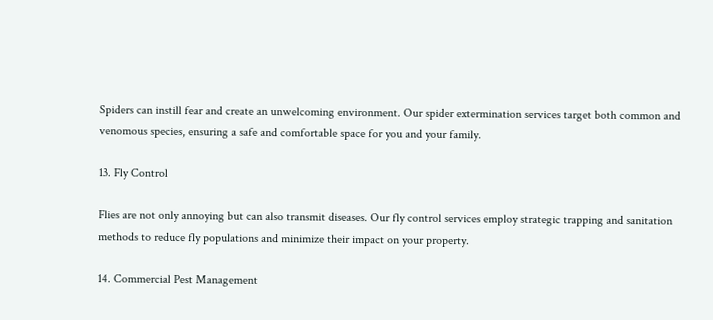Spiders can instill fear and create an unwelcoming environment. Our spider extermination services target both common and venomous species, ensuring a safe and comfortable space for you and your family.

13. Fly Control

Flies are not only annoying but can also transmit diseases. Our fly control services employ strategic trapping and sanitation methods to reduce fly populations and minimize their impact on your property.

14. Commercial Pest Management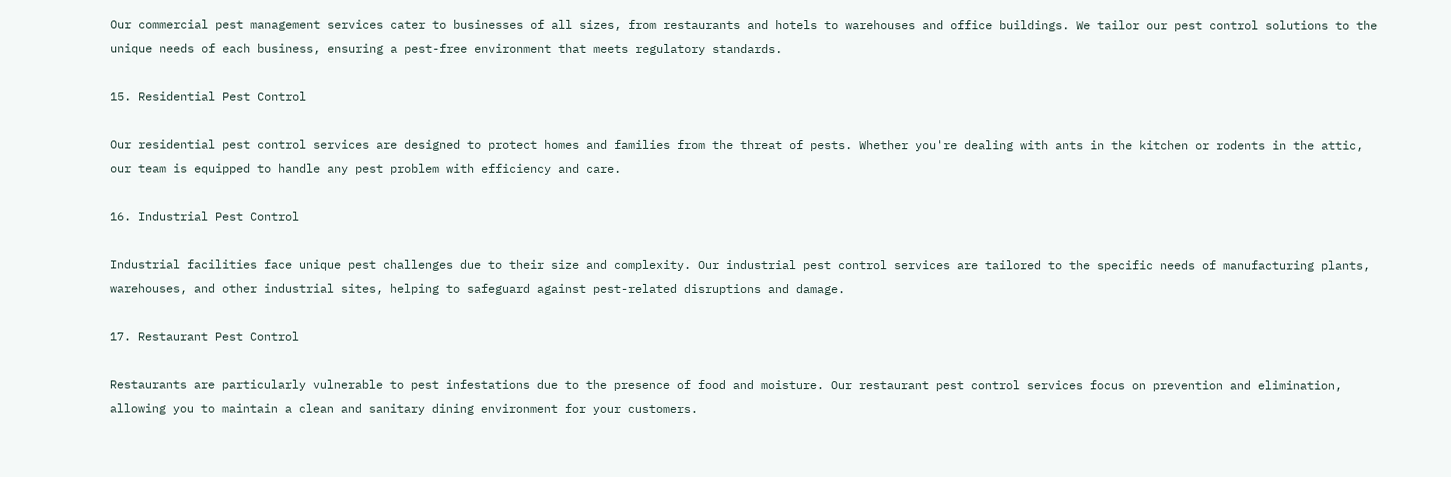Our commercial pest management services cater to businesses of all sizes, from restaurants and hotels to warehouses and office buildings. We tailor our pest control solutions to the unique needs of each business, ensuring a pest-free environment that meets regulatory standards.

15. Residential Pest Control

Our residential pest control services are designed to protect homes and families from the threat of pests. Whether you're dealing with ants in the kitchen or rodents in the attic, our team is equipped to handle any pest problem with efficiency and care.

16. Industrial Pest Control

Industrial facilities face unique pest challenges due to their size and complexity. Our industrial pest control services are tailored to the specific needs of manufacturing plants, warehouses, and other industrial sites, helping to safeguard against pest-related disruptions and damage.

17. Restaurant Pest Control

Restaurants are particularly vulnerable to pest infestations due to the presence of food and moisture. Our restaurant pest control services focus on prevention and elimination, allowing you to maintain a clean and sanitary dining environment for your customers.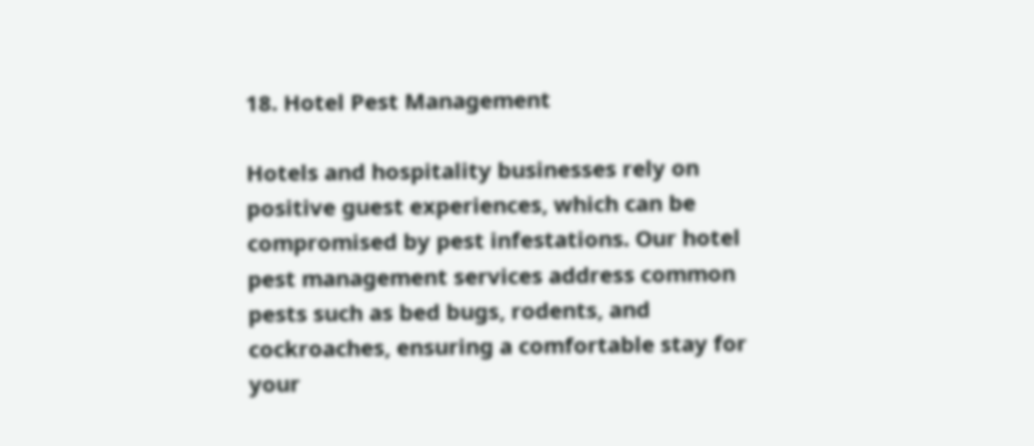18. Hotel Pest Management

Hotels and hospitality businesses rely on positive guest experiences, which can be compromised by pest infestations. Our hotel pest management services address common pests such as bed bugs, rodents, and cockroaches, ensuring a comfortable stay for your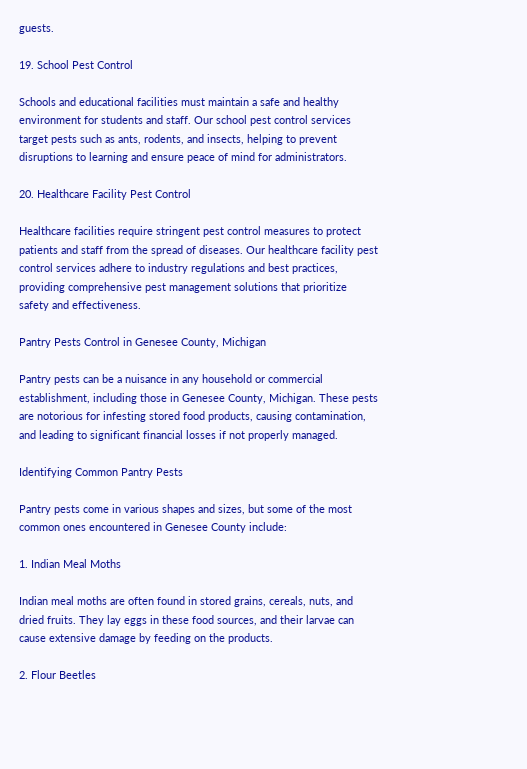guests.

19. School Pest Control

Schools and educational facilities must maintain a safe and healthy environment for students and staff. Our school pest control services target pests such as ants, rodents, and insects, helping to prevent disruptions to learning and ensure peace of mind for administrators.

20. Healthcare Facility Pest Control

Healthcare facilities require stringent pest control measures to protect patients and staff from the spread of diseases. Our healthcare facility pest control services adhere to industry regulations and best practices, providing comprehensive pest management solutions that prioritize safety and effectiveness.

Pantry Pests Control in Genesee County, Michigan

Pantry pests can be a nuisance in any household or commercial establishment, including those in Genesee County, Michigan. These pests are notorious for infesting stored food products, causing contamination, and leading to significant financial losses if not properly managed.

Identifying Common Pantry Pests

Pantry pests come in various shapes and sizes, but some of the most common ones encountered in Genesee County include:

1. Indian Meal Moths

Indian meal moths are often found in stored grains, cereals, nuts, and dried fruits. They lay eggs in these food sources, and their larvae can cause extensive damage by feeding on the products.

2. Flour Beetles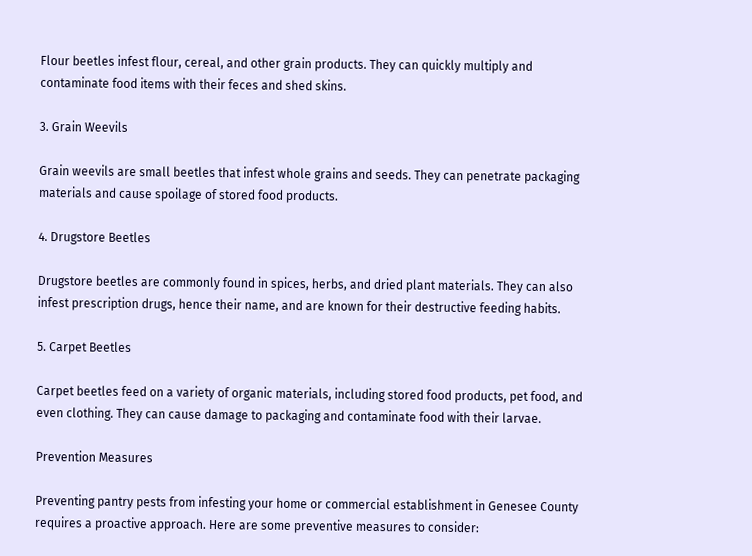Flour beetles infest flour, cereal, and other grain products. They can quickly multiply and contaminate food items with their feces and shed skins.

3. Grain Weevils

Grain weevils are small beetles that infest whole grains and seeds. They can penetrate packaging materials and cause spoilage of stored food products.

4. Drugstore Beetles

Drugstore beetles are commonly found in spices, herbs, and dried plant materials. They can also infest prescription drugs, hence their name, and are known for their destructive feeding habits.

5. Carpet Beetles

Carpet beetles feed on a variety of organic materials, including stored food products, pet food, and even clothing. They can cause damage to packaging and contaminate food with their larvae.

Prevention Measures

Preventing pantry pests from infesting your home or commercial establishment in Genesee County requires a proactive approach. Here are some preventive measures to consider: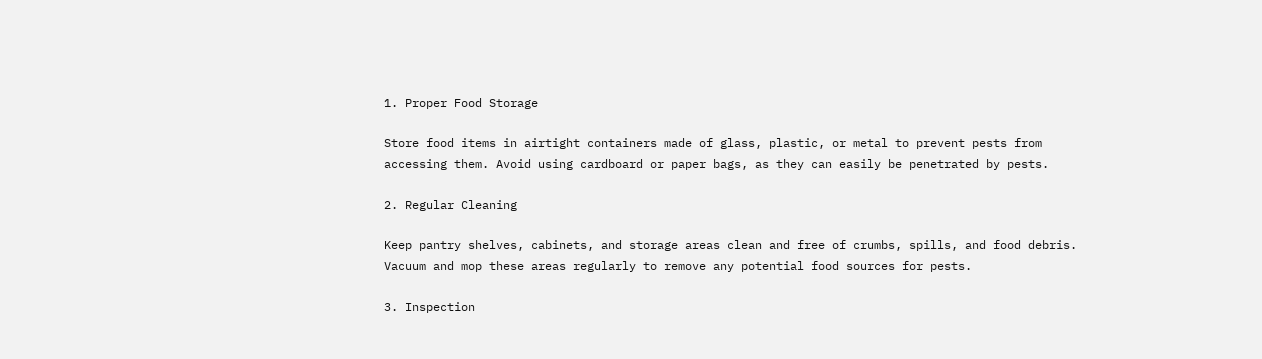1. Proper Food Storage

Store food items in airtight containers made of glass, plastic, or metal to prevent pests from accessing them. Avoid using cardboard or paper bags, as they can easily be penetrated by pests.

2. Regular Cleaning

Keep pantry shelves, cabinets, and storage areas clean and free of crumbs, spills, and food debris. Vacuum and mop these areas regularly to remove any potential food sources for pests.

3. Inspection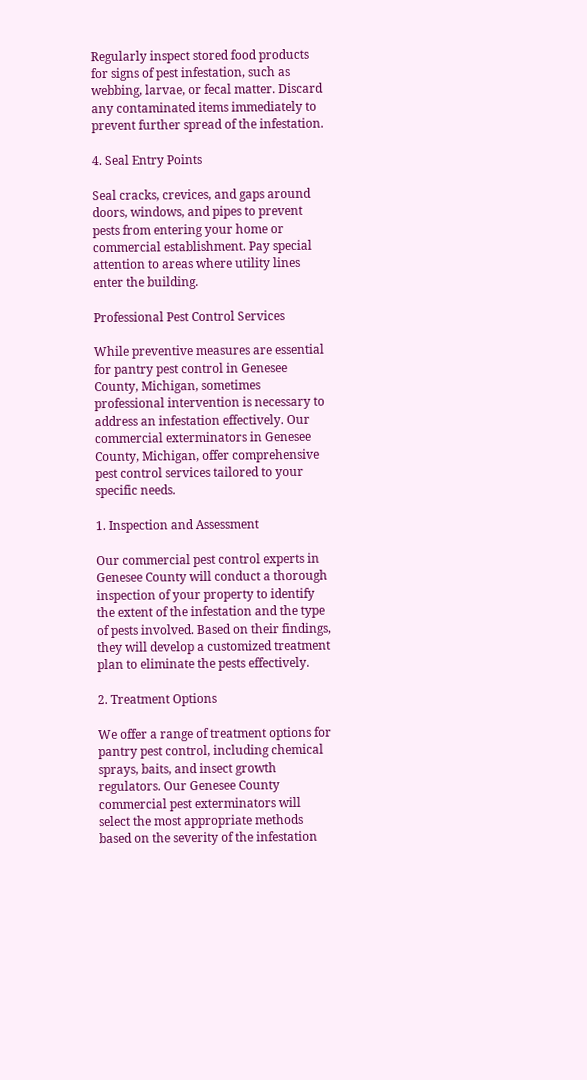Regularly inspect stored food products for signs of pest infestation, such as webbing, larvae, or fecal matter. Discard any contaminated items immediately to prevent further spread of the infestation.

4. Seal Entry Points

Seal cracks, crevices, and gaps around doors, windows, and pipes to prevent pests from entering your home or commercial establishment. Pay special attention to areas where utility lines enter the building.

Professional Pest Control Services

While preventive measures are essential for pantry pest control in Genesee County, Michigan, sometimes professional intervention is necessary to address an infestation effectively. Our commercial exterminators in Genesee County, Michigan, offer comprehensive pest control services tailored to your specific needs.

1. Inspection and Assessment

Our commercial pest control experts in Genesee County will conduct a thorough inspection of your property to identify the extent of the infestation and the type of pests involved. Based on their findings, they will develop a customized treatment plan to eliminate the pests effectively.

2. Treatment Options

We offer a range of treatment options for pantry pest control, including chemical sprays, baits, and insect growth regulators. Our Genesee County commercial pest exterminators will select the most appropriate methods based on the severity of the infestation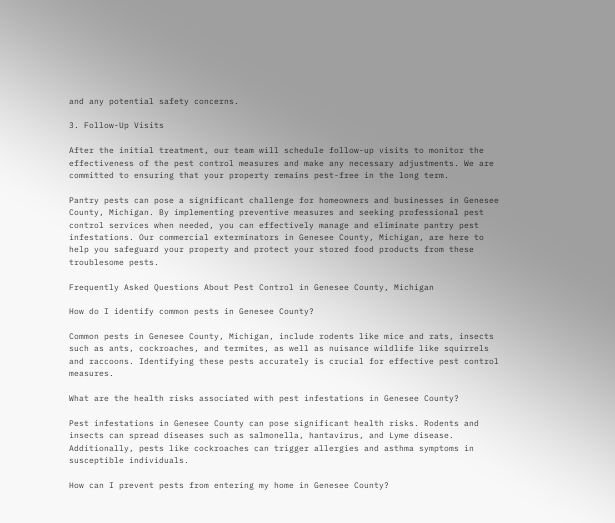and any potential safety concerns.

3. Follow-Up Visits

After the initial treatment, our team will schedule follow-up visits to monitor the effectiveness of the pest control measures and make any necessary adjustments. We are committed to ensuring that your property remains pest-free in the long term.

Pantry pests can pose a significant challenge for homeowners and businesses in Genesee County, Michigan. By implementing preventive measures and seeking professional pest control services when needed, you can effectively manage and eliminate pantry pest infestations. Our commercial exterminators in Genesee County, Michigan, are here to help you safeguard your property and protect your stored food products from these troublesome pests.

Frequently Asked Questions About Pest Control in Genesee County, Michigan

How do I identify common pests in Genesee County?

Common pests in Genesee County, Michigan, include rodents like mice and rats, insects such as ants, cockroaches, and termites, as well as nuisance wildlife like squirrels and raccoons. Identifying these pests accurately is crucial for effective pest control measures.

What are the health risks associated with pest infestations in Genesee County?

Pest infestations in Genesee County can pose significant health risks. Rodents and insects can spread diseases such as salmonella, hantavirus, and Lyme disease. Additionally, pests like cockroaches can trigger allergies and asthma symptoms in susceptible individuals.

How can I prevent pests from entering my home in Genesee County?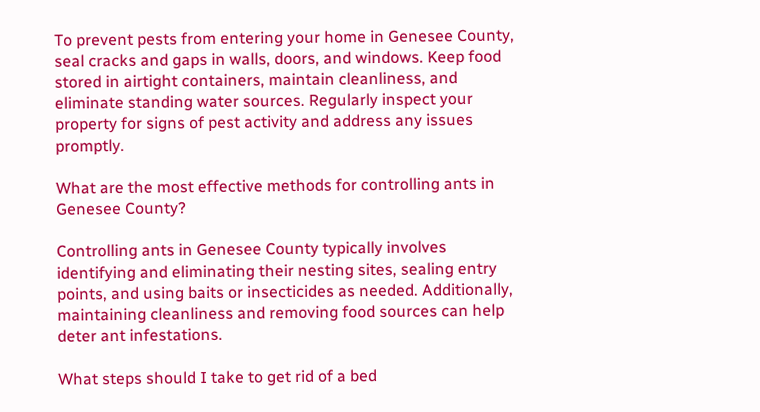To prevent pests from entering your home in Genesee County, seal cracks and gaps in walls, doors, and windows. Keep food stored in airtight containers, maintain cleanliness, and eliminate standing water sources. Regularly inspect your property for signs of pest activity and address any issues promptly.

What are the most effective methods for controlling ants in Genesee County?

Controlling ants in Genesee County typically involves identifying and eliminating their nesting sites, sealing entry points, and using baits or insecticides as needed. Additionally, maintaining cleanliness and removing food sources can help deter ant infestations.

What steps should I take to get rid of a bed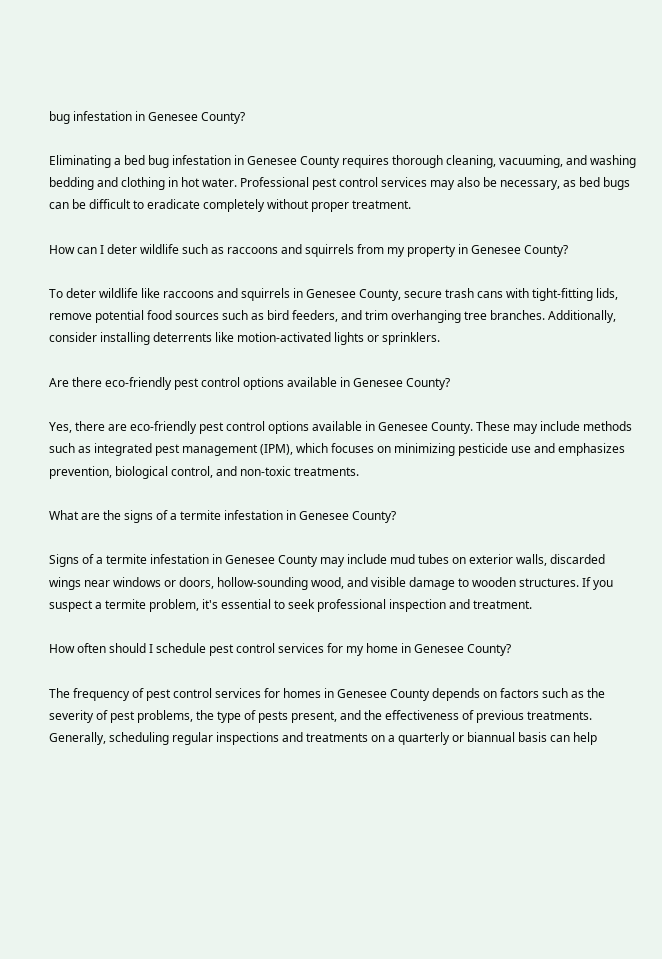bug infestation in Genesee County?

Eliminating a bed bug infestation in Genesee County requires thorough cleaning, vacuuming, and washing bedding and clothing in hot water. Professional pest control services may also be necessary, as bed bugs can be difficult to eradicate completely without proper treatment.

How can I deter wildlife such as raccoons and squirrels from my property in Genesee County?

To deter wildlife like raccoons and squirrels in Genesee County, secure trash cans with tight-fitting lids, remove potential food sources such as bird feeders, and trim overhanging tree branches. Additionally, consider installing deterrents like motion-activated lights or sprinklers.

Are there eco-friendly pest control options available in Genesee County?

Yes, there are eco-friendly pest control options available in Genesee County. These may include methods such as integrated pest management (IPM), which focuses on minimizing pesticide use and emphasizes prevention, biological control, and non-toxic treatments.

What are the signs of a termite infestation in Genesee County?

Signs of a termite infestation in Genesee County may include mud tubes on exterior walls, discarded wings near windows or doors, hollow-sounding wood, and visible damage to wooden structures. If you suspect a termite problem, it's essential to seek professional inspection and treatment.

How often should I schedule pest control services for my home in Genesee County?

The frequency of pest control services for homes in Genesee County depends on factors such as the severity of pest problems, the type of pests present, and the effectiveness of previous treatments. Generally, scheduling regular inspections and treatments on a quarterly or biannual basis can help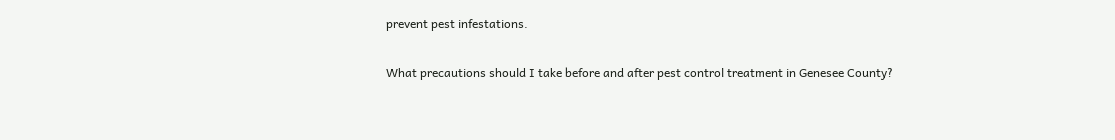prevent pest infestations.

What precautions should I take before and after pest control treatment in Genesee County?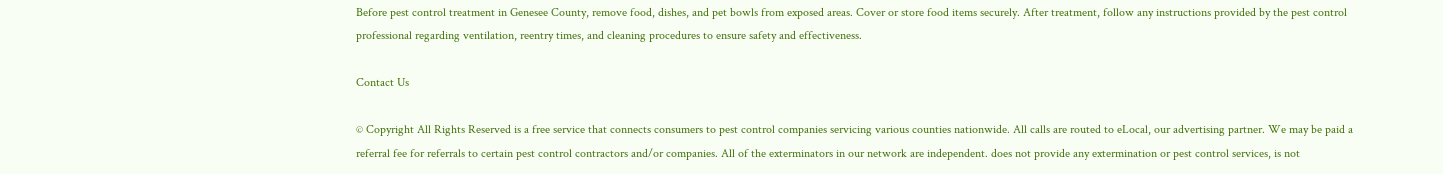Before pest control treatment in Genesee County, remove food, dishes, and pet bowls from exposed areas. Cover or store food items securely. After treatment, follow any instructions provided by the pest control professional regarding ventilation, reentry times, and cleaning procedures to ensure safety and effectiveness.

Contact Us

© Copyright All Rights Reserved is a free service that connects consumers to pest control companies servicing various counties nationwide. All calls are routed to eLocal, our advertising partner. We may be paid a referral fee for referrals to certain pest control contractors and/or companies. All of the exterminators in our network are independent. does not provide any extermination or pest control services, is not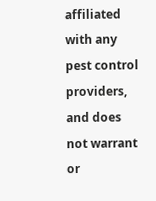affiliated with any pest control providers, and does not warrant or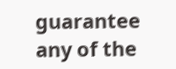guarantee any of the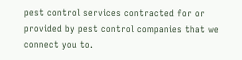pest control services contracted for or provided by pest control companies that we connect you to.